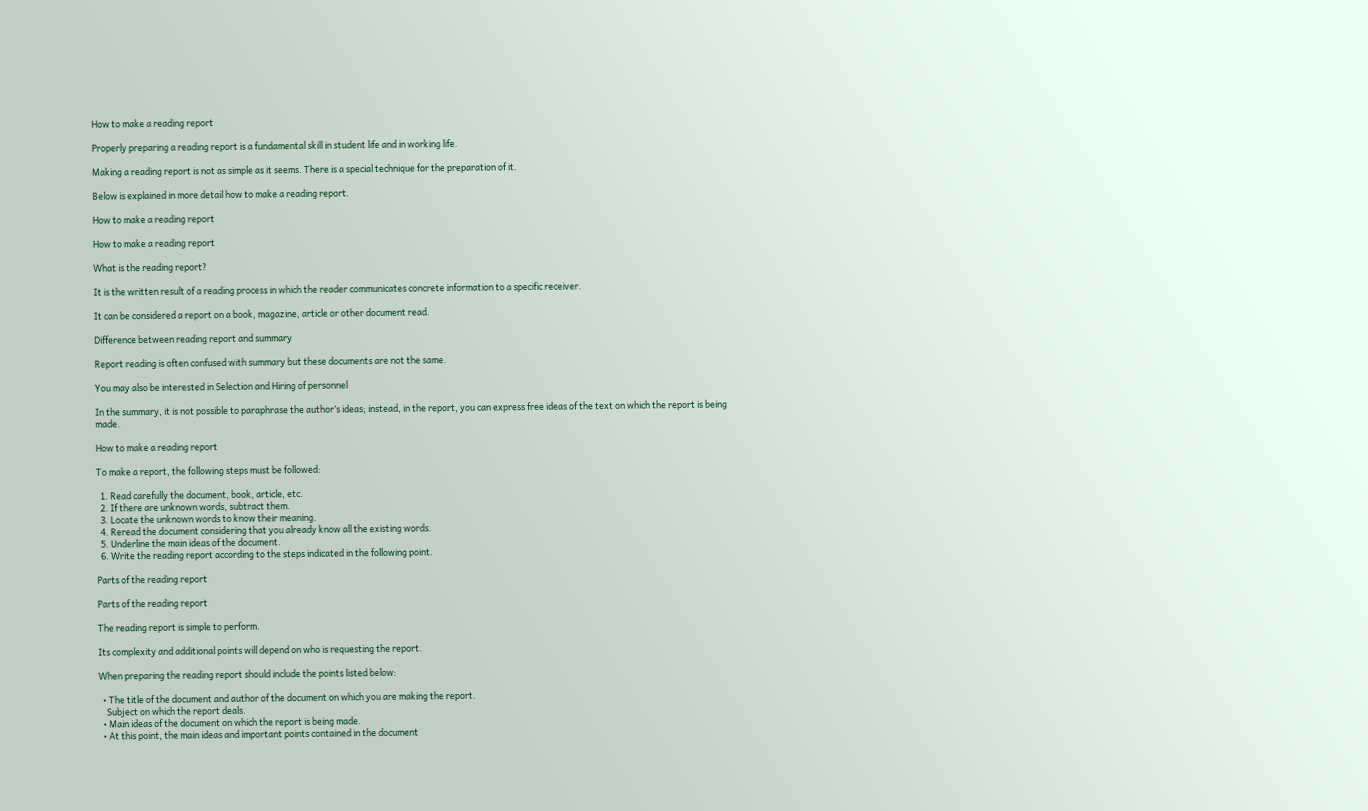How to make a reading report

Properly preparing a reading report is a fundamental skill in student life and in working life.

Making a reading report is not as simple as it seems. There is a special technique for the preparation of it.

Below is explained in more detail how to make a reading report.

How to make a reading report

How to make a reading report

What is the reading report?

It is the written result of a reading process in which the reader communicates concrete information to a specific receiver.

It can be considered a report on a book, magazine, article or other document read.

Difference between reading report and summary

Report reading is often confused with summary but these documents are not the same.

You may also be interested in Selection and Hiring of personnel

In the summary, it is not possible to paraphrase the author’s ideas; instead, in the report, you can express free ideas of the text on which the report is being made.

How to make a reading report

To make a report, the following steps must be followed:

  1. Read carefully the document, book, article, etc.
  2. If there are unknown words, subtract them.
  3. Locate the unknown words to know their meaning.
  4. Reread the document considering that you already know all the existing words.
  5. Underline the main ideas of the document.
  6. Write the reading report according to the steps indicated in the following point.

Parts of the reading report

Parts of the reading report

The reading report is simple to perform.

Its complexity and additional points will depend on who is requesting the report.

When preparing the reading report should include the points listed below:

  • The title of the document and author of the document on which you are making the report.
    Subject on which the report deals.
  • Main ideas of the document on which the report is being made.
  • At this point, the main ideas and important points contained in the document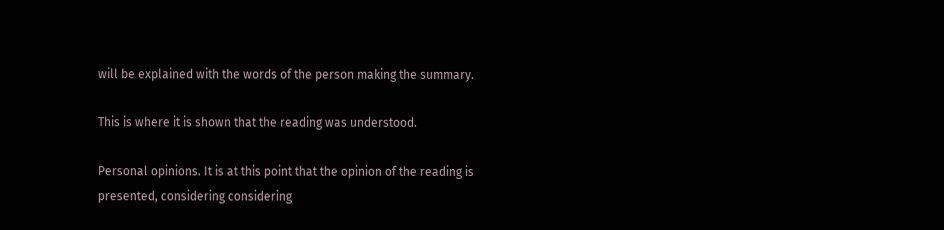will be explained with the words of the person making the summary.

This is where it is shown that the reading was understood.

Personal opinions. It is at this point that the opinion of the reading is presented, considering considering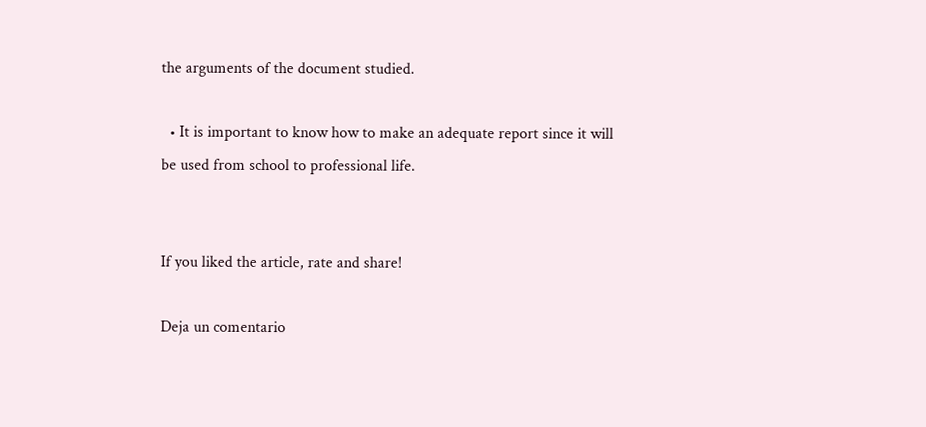the arguments of the document studied.

  • It is important to know how to make an adequate report since it will be used from school to professional life.


If you liked the article, rate and share!

Deja un comentario